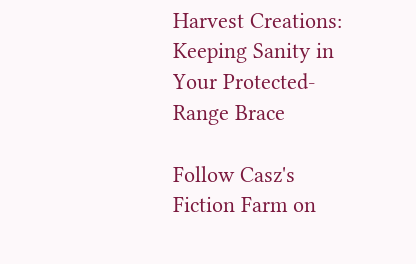Harvest Creations: Keeping Sanity in Your Protected-Range Brace

Follow Casz's Fiction Farm on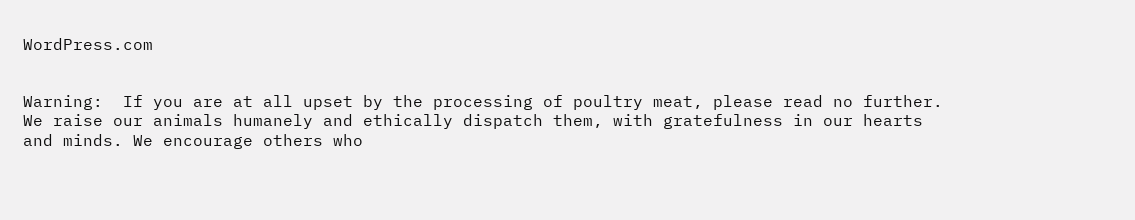WordPress.com


Warning:  If you are at all upset by the processing of poultry meat, please read no further. We raise our animals humanely and ethically dispatch them, with gratefulness in our hearts and minds. We encourage others who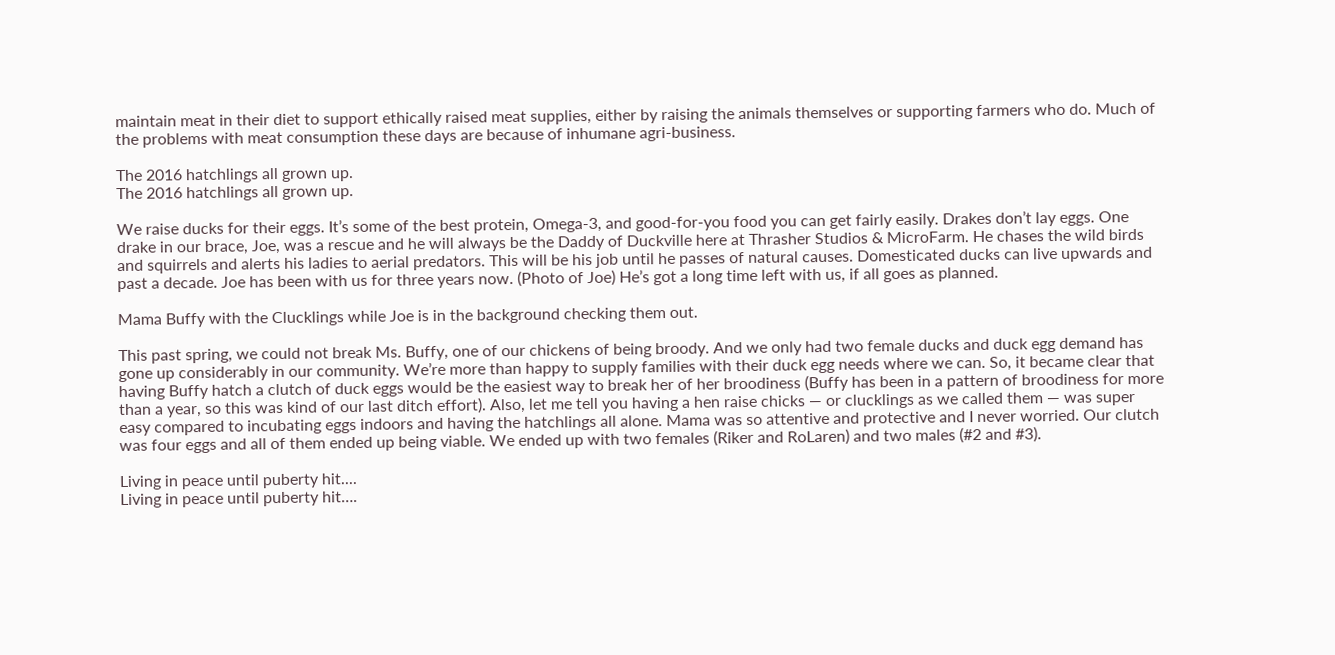maintain meat in their diet to support ethically raised meat supplies, either by raising the animals themselves or supporting farmers who do. Much of the problems with meat consumption these days are because of inhumane agri-business.

The 2016 hatchlings all grown up.
The 2016 hatchlings all grown up.

We raise ducks for their eggs. It’s some of the best protein, Omega-3, and good-for-you food you can get fairly easily. Drakes don’t lay eggs. One drake in our brace, Joe, was a rescue and he will always be the Daddy of Duckville here at Thrasher Studios & MicroFarm. He chases the wild birds and squirrels and alerts his ladies to aerial predators. This will be his job until he passes of natural causes. Domesticated ducks can live upwards and past a decade. Joe has been with us for three years now. (Photo of Joe) He’s got a long time left with us, if all goes as planned.

Mama Buffy with the Clucklings while Joe is in the background checking them out.

This past spring, we could not break Ms. Buffy, one of our chickens of being broody. And we only had two female ducks and duck egg demand has gone up considerably in our community. We’re more than happy to supply families with their duck egg needs where we can. So, it became clear that having Buffy hatch a clutch of duck eggs would be the easiest way to break her of her broodiness (Buffy has been in a pattern of broodiness for more than a year, so this was kind of our last ditch effort). Also, let me tell you having a hen raise chicks — or clucklings as we called them — was super easy compared to incubating eggs indoors and having the hatchlings all alone. Mama was so attentive and protective and I never worried. Our clutch was four eggs and all of them ended up being viable. We ended up with two females (Riker and RoLaren) and two males (#2 and #3).

Living in peace until puberty hit....
Living in peace until puberty hit….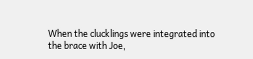When the clucklings were integrated into the brace with Joe,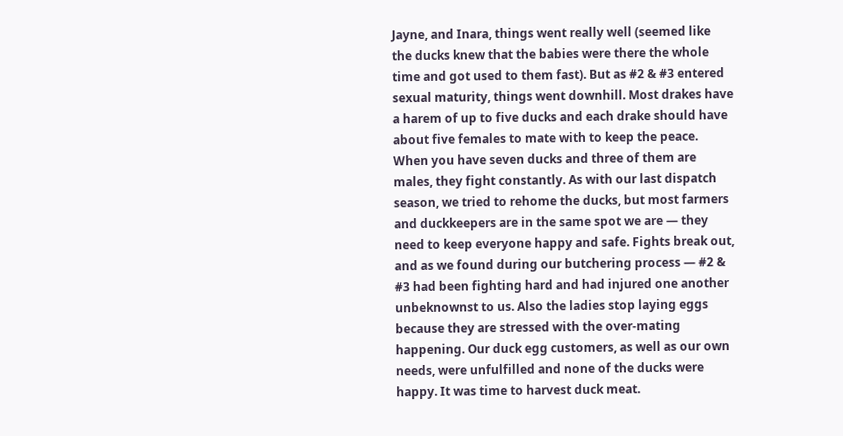Jayne, and Inara, things went really well (seemed like the ducks knew that the babies were there the whole time and got used to them fast). But as #2 & #3 entered sexual maturity, things went downhill. Most drakes have a harem of up to five ducks and each drake should have about five females to mate with to keep the peace. When you have seven ducks and three of them are males, they fight constantly. As with our last dispatch season, we tried to rehome the ducks, but most farmers and duckkeepers are in the same spot we are — they need to keep everyone happy and safe. Fights break out, and as we found during our butchering process — #2 & #3 had been fighting hard and had injured one another unbeknownst to us. Also the ladies stop laying eggs because they are stressed with the over-mating happening. Our duck egg customers, as well as our own needs, were unfulfilled and none of the ducks were happy. It was time to harvest duck meat.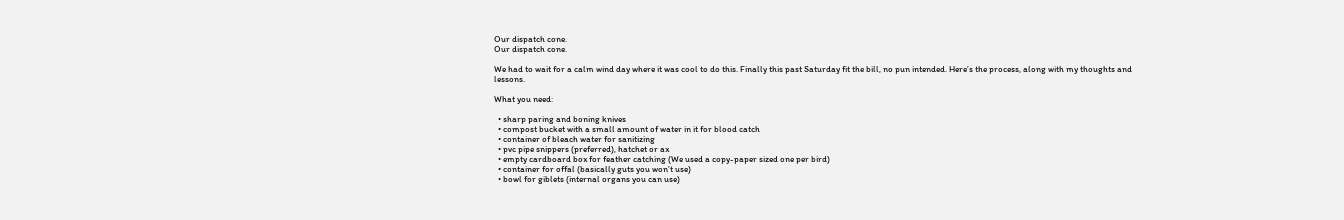Our dispatch cone.
Our dispatch cone.

We had to wait for a calm wind day where it was cool to do this. Finally this past Saturday fit the bill, no pun intended. Here’s the process, along with my thoughts and lessons.

What you need:

  • sharp paring and boning knives
  • compost bucket with a small amount of water in it for blood catch
  • container of bleach water for sanitizing
  • pvc pipe snippers (preferred), hatchet or ax
  • empty cardboard box for feather catching (We used a copy-paper sized one per bird)
  • container for offal (basically guts you won’t use)
  • bowl for giblets (internal organs you can use)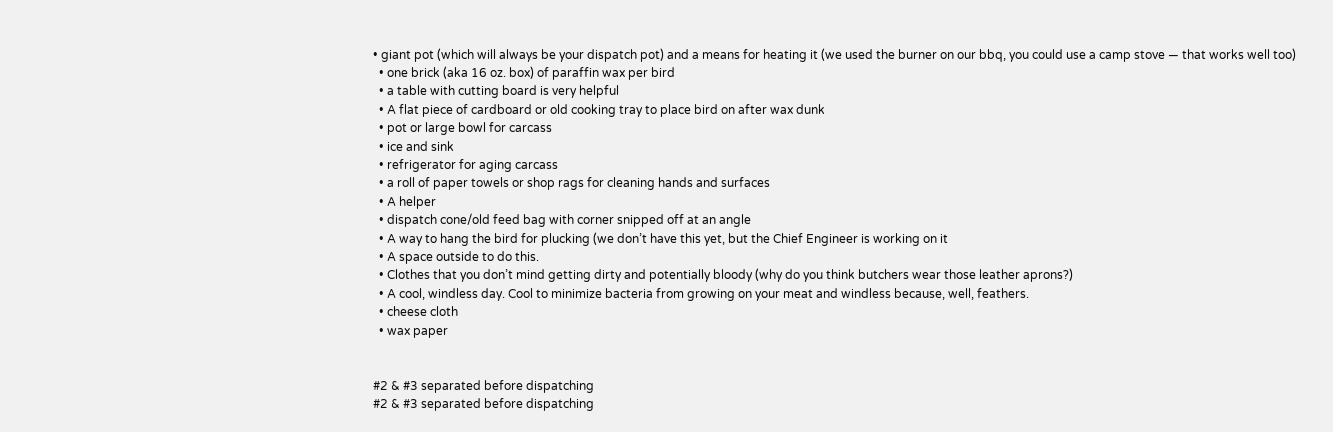• giant pot (which will always be your dispatch pot) and a means for heating it (we used the burner on our bbq, you could use a camp stove — that works well too)
  • one brick (aka 16 oz. box) of paraffin wax per bird
  • a table with cutting board is very helpful
  • A flat piece of cardboard or old cooking tray to place bird on after wax dunk
  • pot or large bowl for carcass
  • ice and sink
  • refrigerator for aging carcass
  • a roll of paper towels or shop rags for cleaning hands and surfaces
  • A helper
  • dispatch cone/old feed bag with corner snipped off at an angle
  • A way to hang the bird for plucking (we don’t have this yet, but the Chief Engineer is working on it
  • A space outside to do this.
  • Clothes that you don’t mind getting dirty and potentially bloody (why do you think butchers wear those leather aprons?)
  • A cool, windless day. Cool to minimize bacteria from growing on your meat and windless because, well, feathers.
  • cheese cloth
  • wax paper


#2 & #3 separated before dispatching
#2 & #3 separated before dispatching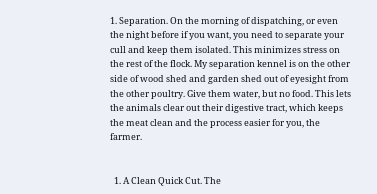1. Separation. On the morning of dispatching, or even the night before if you want, you need to separate your cull and keep them isolated. This minimizes stress on the rest of the flock. My separation kennel is on the other side of wood shed and garden shed out of eyesight from the other poultry. Give them water, but no food. This lets the animals clear out their digestive tract, which keeps the meat clean and the process easier for you, the farmer.


  1. A Clean Quick Cut. The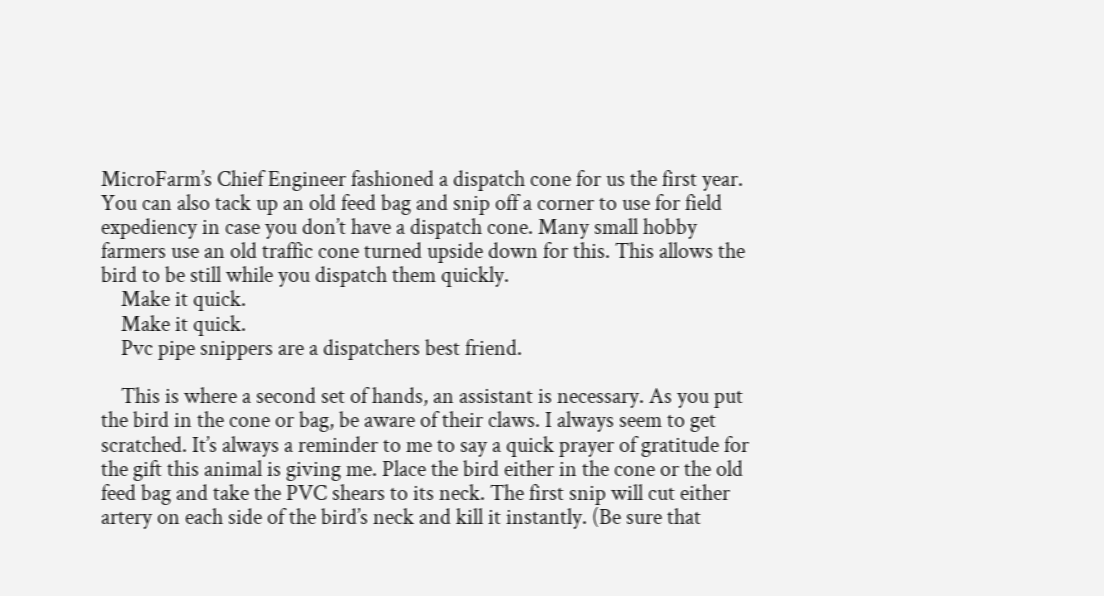MicroFarm’s Chief Engineer fashioned a dispatch cone for us the first year. You can also tack up an old feed bag and snip off a corner to use for field expediency in case you don’t have a dispatch cone. Many small hobby farmers use an old traffic cone turned upside down for this. This allows the bird to be still while you dispatch them quickly.
    Make it quick.
    Make it quick.
    Pvc pipe snippers are a dispatchers best friend.

    This is where a second set of hands, an assistant is necessary. As you put the bird in the cone or bag, be aware of their claws. I always seem to get scratched. It’s always a reminder to me to say a quick prayer of gratitude for the gift this animal is giving me. Place the bird either in the cone or the old feed bag and take the PVC shears to its neck. The first snip will cut either artery on each side of the bird’s neck and kill it instantly. (Be sure that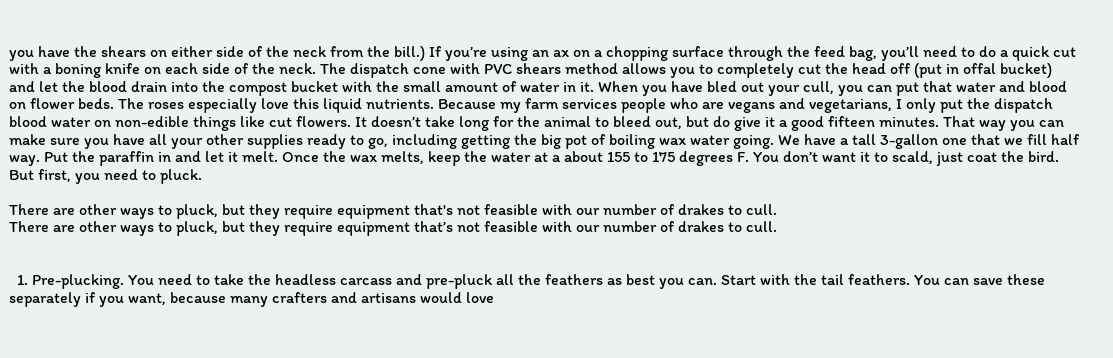you have the shears on either side of the neck from the bill.) If you’re using an ax on a chopping surface through the feed bag, you’ll need to do a quick cut with a boning knife on each side of the neck. The dispatch cone with PVC shears method allows you to completely cut the head off (put in offal bucket) and let the blood drain into the compost bucket with the small amount of water in it. When you have bled out your cull, you can put that water and blood on flower beds. The roses especially love this liquid nutrients. Because my farm services people who are vegans and vegetarians, I only put the dispatch blood water on non-edible things like cut flowers. It doesn’t take long for the animal to bleed out, but do give it a good fifteen minutes. That way you can make sure you have all your other supplies ready to go, including getting the big pot of boiling wax water going. We have a tall 3-gallon one that we fill half way. Put the paraffin in and let it melt. Once the wax melts, keep the water at a about 155 to 175 degrees F. You don’t want it to scald, just coat the bird. But first, you need to pluck.

There are other ways to pluck, but they require equipment that's not feasible with our number of drakes to cull.
There are other ways to pluck, but they require equipment that’s not feasible with our number of drakes to cull.


  1. Pre-plucking. You need to take the headless carcass and pre-pluck all the feathers as best you can. Start with the tail feathers. You can save these separately if you want, because many crafters and artisans would love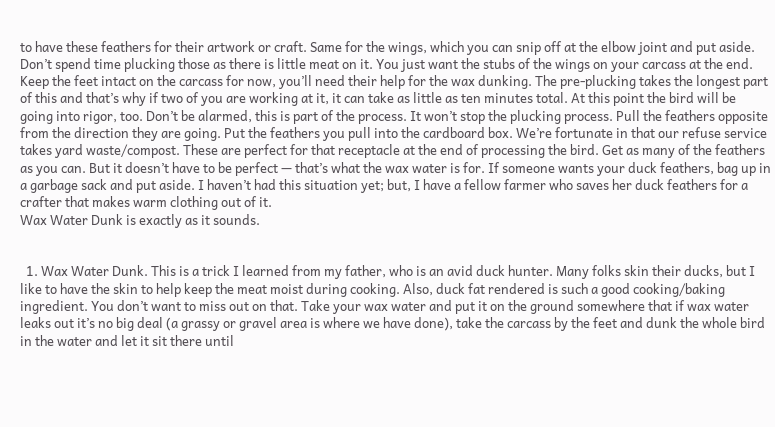to have these feathers for their artwork or craft. Same for the wings, which you can snip off at the elbow joint and put aside. Don’t spend time plucking those as there is little meat on it. You just want the stubs of the wings on your carcass at the end. Keep the feet intact on the carcass for now, you’ll need their help for the wax dunking. The pre-plucking takes the longest part of this and that’s why if two of you are working at it, it can take as little as ten minutes total. At this point the bird will be going into rigor, too. Don’t be alarmed, this is part of the process. It won’t stop the plucking process. Pull the feathers opposite from the direction they are going. Put the feathers you pull into the cardboard box. We’re fortunate in that our refuse service takes yard waste/compost. These are perfect for that receptacle at the end of processing the bird. Get as many of the feathers as you can. But it doesn’t have to be perfect — that’s what the wax water is for. If someone wants your duck feathers, bag up in a garbage sack and put aside. I haven’t had this situation yet; but, I have a fellow farmer who saves her duck feathers for a crafter that makes warm clothing out of it.
Wax Water Dunk is exactly as it sounds.


  1. Wax Water Dunk. This is a trick I learned from my father, who is an avid duck hunter. Many folks skin their ducks, but I like to have the skin to help keep the meat moist during cooking. Also, duck fat rendered is such a good cooking/baking ingredient. You don’t want to miss out on that. Take your wax water and put it on the ground somewhere that if wax water leaks out it’s no big deal (a grassy or gravel area is where we have done), take the carcass by the feet and dunk the whole bird in the water and let it sit there until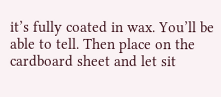it’s fully coated in wax. You’ll be able to tell. Then place on the cardboard sheet and let sit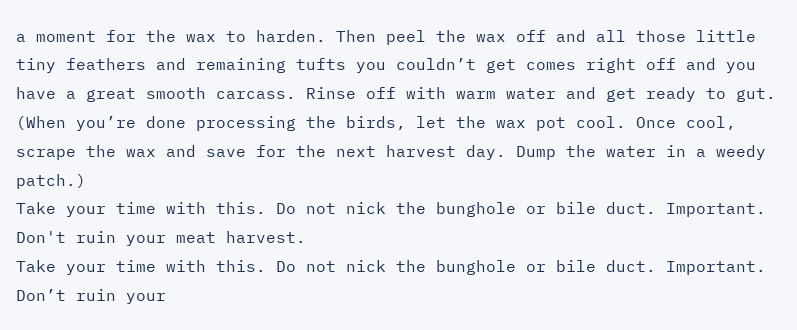a moment for the wax to harden. Then peel the wax off and all those little tiny feathers and remaining tufts you couldn’t get comes right off and you have a great smooth carcass. Rinse off with warm water and get ready to gut. (When you’re done processing the birds, let the wax pot cool. Once cool, scrape the wax and save for the next harvest day. Dump the water in a weedy patch.)
Take your time with this. Do not nick the bunghole or bile duct. Important. Don't ruin your meat harvest.
Take your time with this. Do not nick the bunghole or bile duct. Important. Don’t ruin your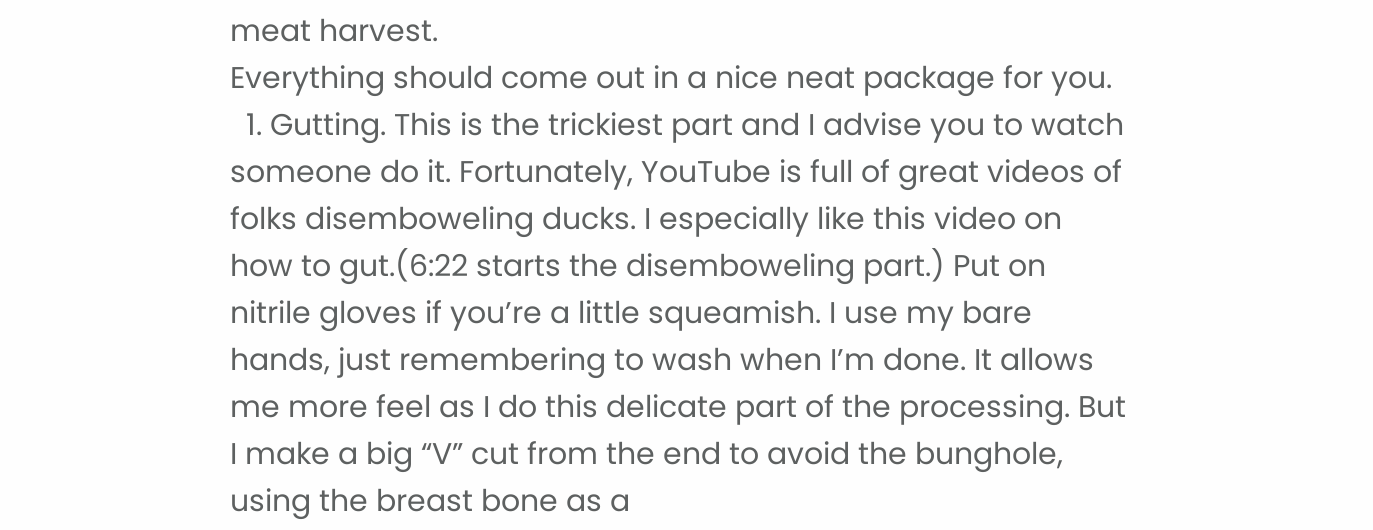meat harvest.
Everything should come out in a nice neat package for you.
  1. Gutting. This is the trickiest part and I advise you to watch someone do it. Fortunately, YouTube is full of great videos of folks disemboweling ducks. I especially like this video on how to gut.(6:22 starts the disemboweling part.) Put on nitrile gloves if you’re a little squeamish. I use my bare hands, just remembering to wash when I’m done. It allows me more feel as I do this delicate part of the processing. But I make a big “V” cut from the end to avoid the bunghole, using the breast bone as a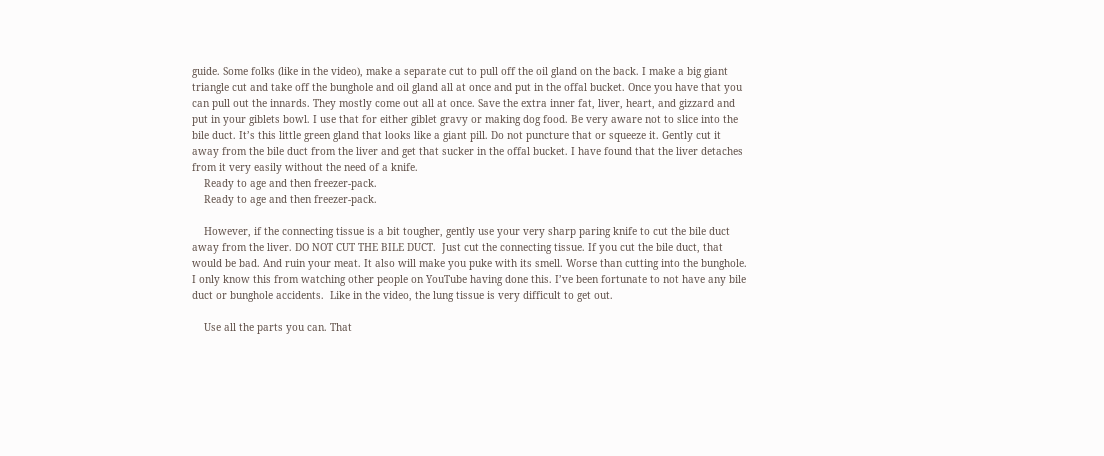guide. Some folks (like in the video), make a separate cut to pull off the oil gland on the back. I make a big giant triangle cut and take off the bunghole and oil gland all at once and put in the offal bucket. Once you have that you can pull out the innards. They mostly come out all at once. Save the extra inner fat, liver, heart, and gizzard and put in your giblets bowl. I use that for either giblet gravy or making dog food. Be very aware not to slice into the bile duct. It’s this little green gland that looks like a giant pill. Do not puncture that or squeeze it. Gently cut it away from the bile duct from the liver and get that sucker in the offal bucket. I have found that the liver detaches from it very easily without the need of a knife.
    Ready to age and then freezer-pack.
    Ready to age and then freezer-pack.

    However, if the connecting tissue is a bit tougher, gently use your very sharp paring knife to cut the bile duct away from the liver. DO NOT CUT THE BILE DUCT.  Just cut the connecting tissue. If you cut the bile duct, that would be bad. And ruin your meat. It also will make you puke with its smell. Worse than cutting into the bunghole. I only know this from watching other people on YouTube having done this. I’ve been fortunate to not have any bile duct or bunghole accidents.  Like in the video, the lung tissue is very difficult to get out.

    Use all the parts you can. That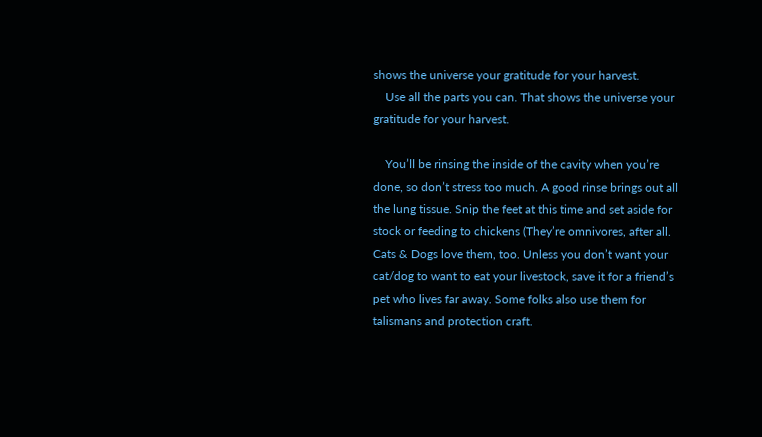shows the universe your gratitude for your harvest.
    Use all the parts you can. That shows the universe your gratitude for your harvest.

    You’ll be rinsing the inside of the cavity when you’re done, so don’t stress too much. A good rinse brings out all the lung tissue. Snip the feet at this time and set aside for stock or feeding to chickens (They’re omnivores, after all. Cats & Dogs love them, too. Unless you don’t want your cat/dog to want to eat your livestock, save it for a friend’s pet who lives far away. Some folks also use them for talismans and protection craft.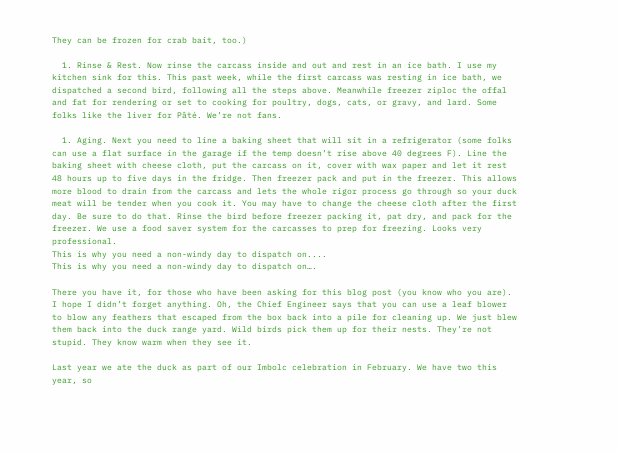They can be frozen for crab bait, too.)

  1. Rinse & Rest. Now rinse the carcass inside and out and rest in an ice bath. I use my kitchen sink for this. This past week, while the first carcass was resting in ice bath, we dispatched a second bird, following all the steps above. Meanwhile freezer ziploc the offal and fat for rendering or set to cooking for poultry, dogs, cats, or gravy, and lard. Some folks like the liver for Pâté. We’re not fans.

  1. Aging. Next you need to line a baking sheet that will sit in a refrigerator (some folks can use a flat surface in the garage if the temp doesn’t rise above 40 degrees F). Line the baking sheet with cheese cloth, put the carcass on it, cover with wax paper and let it rest 48 hours up to five days in the fridge. Then freezer pack and put in the freezer. This allows more blood to drain from the carcass and lets the whole rigor process go through so your duck meat will be tender when you cook it. You may have to change the cheese cloth after the first day. Be sure to do that. Rinse the bird before freezer packing it, pat dry, and pack for the freezer. We use a food saver system for the carcasses to prep for freezing. Looks very professional.
This is why you need a non-windy day to dispatch on....
This is why you need a non-windy day to dispatch on….

There you have it, for those who have been asking for this blog post (you know who you are). I hope I didn’t forget anything. Oh, the Chief Engineer says that you can use a leaf blower to blow any feathers that escaped from the box back into a pile for cleaning up. We just blew them back into the duck range yard. Wild birds pick them up for their nests. They’re not stupid. They know warm when they see it.

Last year we ate the duck as part of our Imbolc celebration in February. We have two this year, so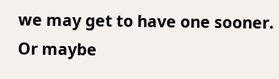we may get to have one sooner. Or maybe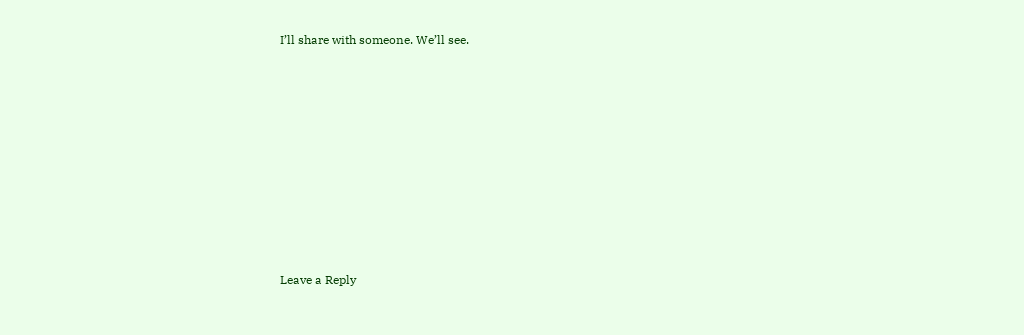I’ll share with someone. We’ll see.









Leave a Reply